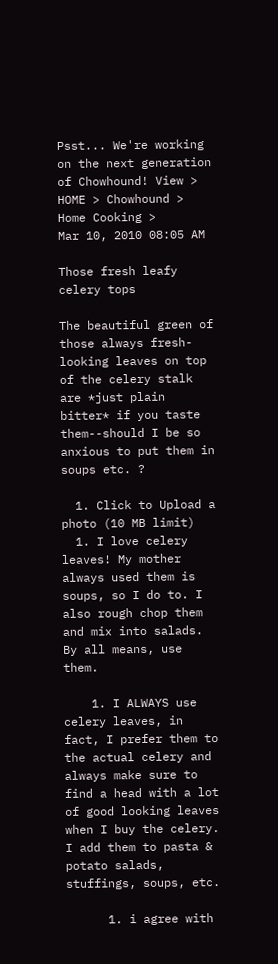Psst... We're working on the next generation of Chowhound! View >
HOME > Chowhound > Home Cooking >
Mar 10, 2010 08:05 AM

Those fresh leafy celery tops

The beautiful green of those always fresh-looking leaves on top of the celery stalk are *just plain bitter* if you taste them--should I be so anxious to put them in soups etc. ?

  1. Click to Upload a photo (10 MB limit)
  1. I love celery leaves! My mother always used them is soups, so I do to. I also rough chop them and mix into salads. By all means, use them.

    1. I ALWAYS use celery leaves, in fact, I prefer them to the actual celery and always make sure to find a head with a lot of good looking leaves when I buy the celery. I add them to pasta & potato salads, stuffings, soups, etc.

      1. i agree with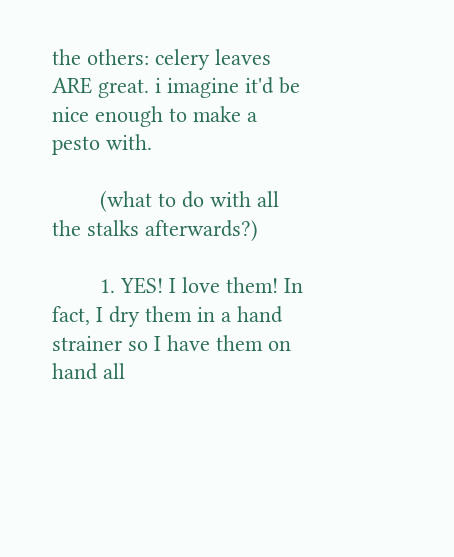the others: celery leaves ARE great. i imagine it'd be nice enough to make a pesto with.

        (what to do with all the stalks afterwards?)

        1. YES! I love them! In fact, I dry them in a hand strainer so I have them on hand all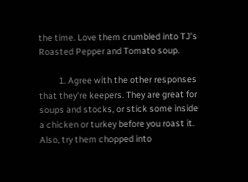the time. Love them crumbled into TJ's Roasted Pepper and Tomato soup.

          1. Agree with the other responses that they're keepers. They are great for soups and stocks, or stick some inside a chicken or turkey before you roast it. Also, try them chopped into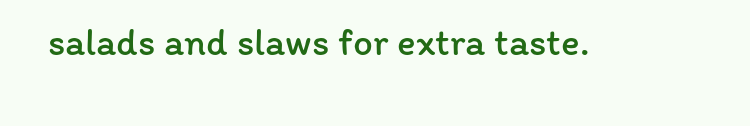salads and slaws for extra taste.